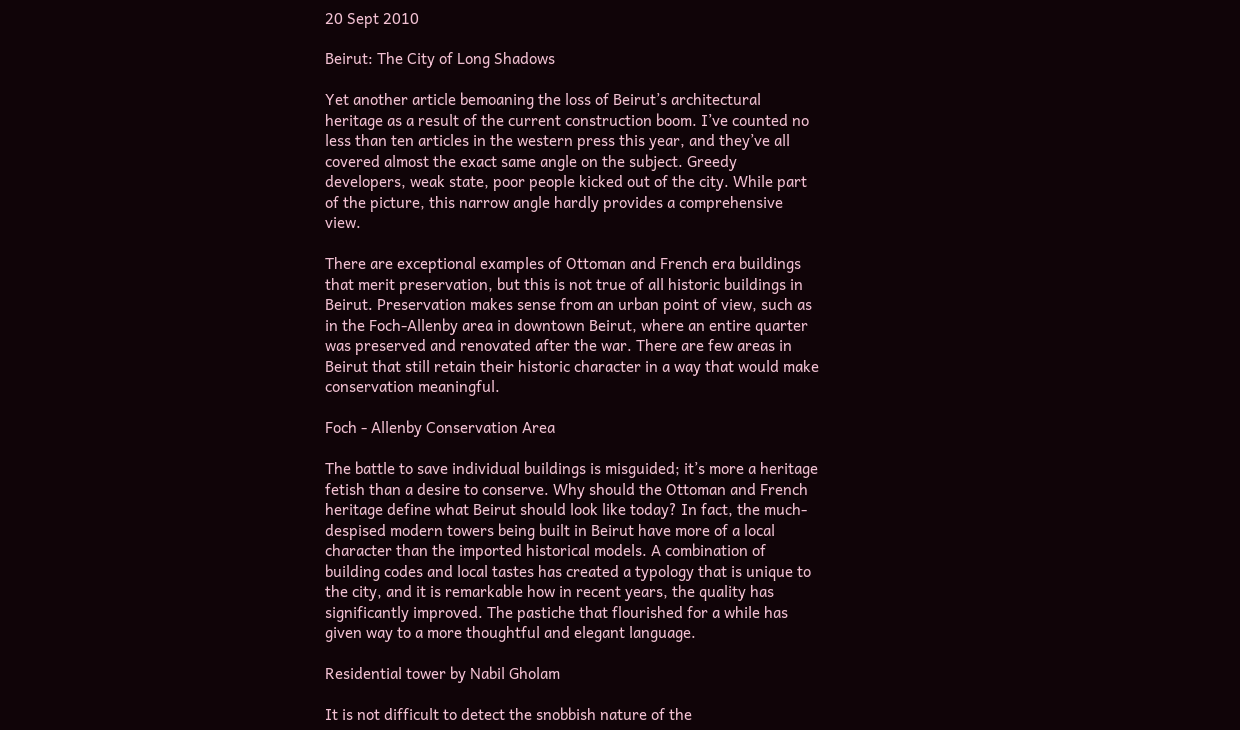20 Sept 2010

Beirut: The City of Long Shadows

Yet another article bemoaning the loss of Beirut’s architectural heritage as a result of the current construction boom. I’ve counted no less than ten articles in the western press this year, and they’ve all covered almost the exact same angle on the subject. Greedy developers, weak state, poor people kicked out of the city. While part of the picture, this narrow angle hardly provides a comprehensive view.

There are exceptional examples of Ottoman and French era buildings that merit preservation, but this is not true of all historic buildings in Beirut. Preservation makes sense from an urban point of view, such as in the Foch-Allenby area in downtown Beirut, where an entire quarter was preserved and renovated after the war. There are few areas in Beirut that still retain their historic character in a way that would make conservation meaningful.

Foch - Allenby Conservation Area

The battle to save individual buildings is misguided; it’s more a heritage fetish than a desire to conserve. Why should the Ottoman and French heritage define what Beirut should look like today? In fact, the much-despised modern towers being built in Beirut have more of a local character than the imported historical models. A combination of building codes and local tastes has created a typology that is unique to the city, and it is remarkable how in recent years, the quality has significantly improved. The pastiche that flourished for a while has given way to a more thoughtful and elegant language.

Residential tower by Nabil Gholam

It is not difficult to detect the snobbish nature of the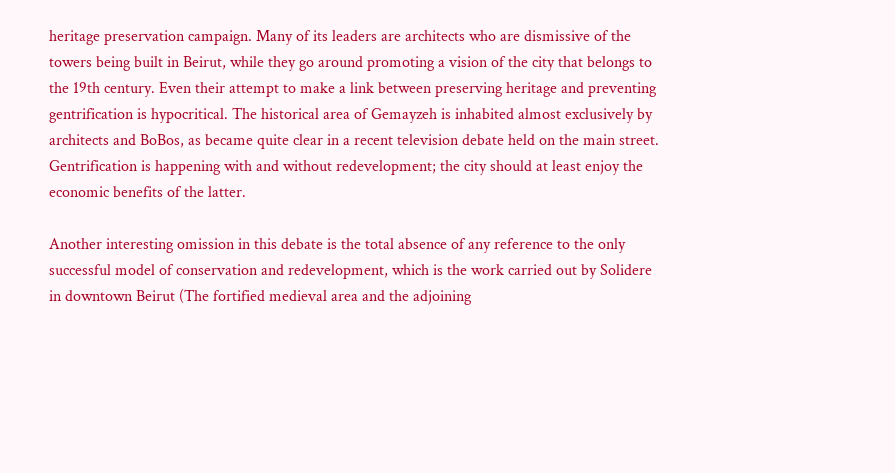heritage preservation campaign. Many of its leaders are architects who are dismissive of the towers being built in Beirut, while they go around promoting a vision of the city that belongs to the 19th century. Even their attempt to make a link between preserving heritage and preventing gentrification is hypocritical. The historical area of Gemayzeh is inhabited almost exclusively by architects and BoBos, as became quite clear in a recent television debate held on the main street. Gentrification is happening with and without redevelopment; the city should at least enjoy the economic benefits of the latter.

Another interesting omission in this debate is the total absence of any reference to the only successful model of conservation and redevelopment, which is the work carried out by Solidere in downtown Beirut (The fortified medieval area and the adjoining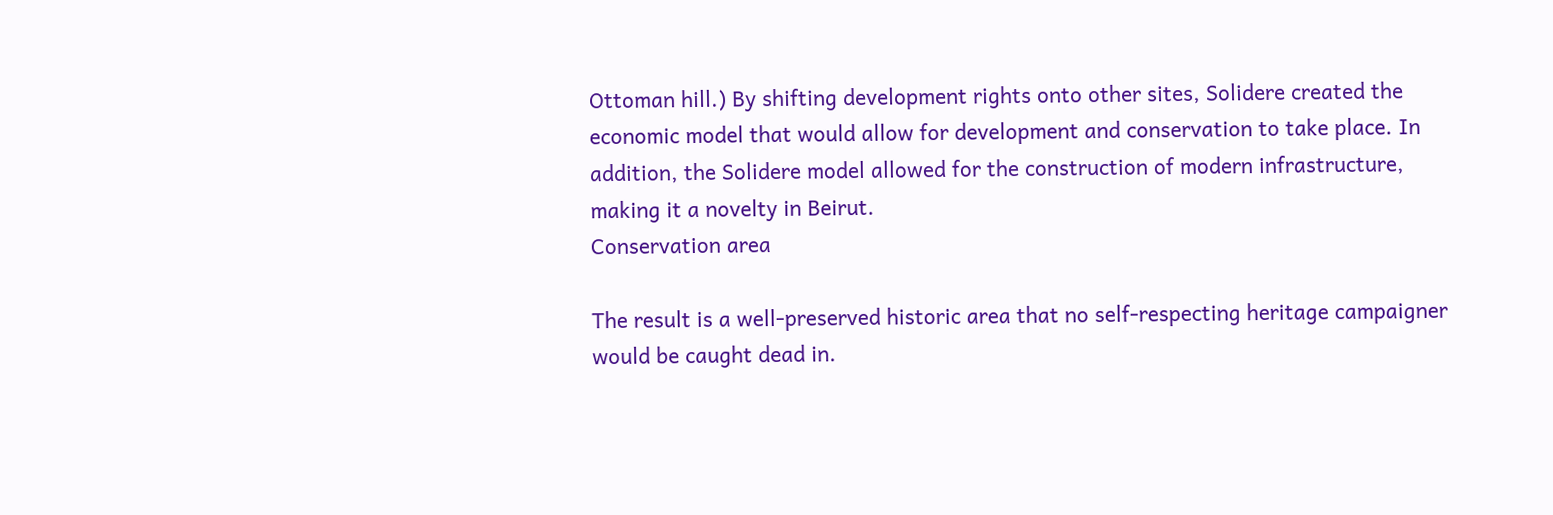Ottoman hill.) By shifting development rights onto other sites, Solidere created the economic model that would allow for development and conservation to take place. In addition, the Solidere model allowed for the construction of modern infrastructure, making it a novelty in Beirut.
Conservation area

The result is a well-preserved historic area that no self-respecting heritage campaigner would be caught dead in.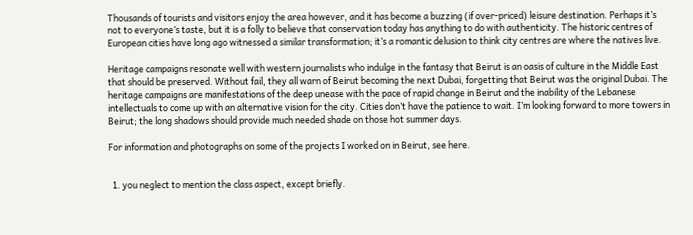Thousands of tourists and visitors enjoy the area however, and it has become a buzzing (if over-priced) leisure destination. Perhaps it’s not to everyone’s taste, but it is a folly to believe that conservation today has anything to do with authenticity. The historic centres of European cities have long ago witnessed a similar transformation; it’s a romantic delusion to think city centres are where the natives live.

Heritage campaigns resonate well with western journalists who indulge in the fantasy that Beirut is an oasis of culture in the Middle East that should be preserved. Without fail, they all warn of Beirut becoming the next Dubai, forgetting that Beirut was the original Dubai. The heritage campaigns are manifestations of the deep unease with the pace of rapid change in Beirut and the inability of the Lebanese intellectuals to come up with an alternative vision for the city. Cities don’t have the patience to wait. I’m looking forward to more towers in Beirut; the long shadows should provide much needed shade on those hot summer days.

For information and photographs on some of the projects I worked on in Beirut, see here.


  1. you neglect to mention the class aspect, except briefly.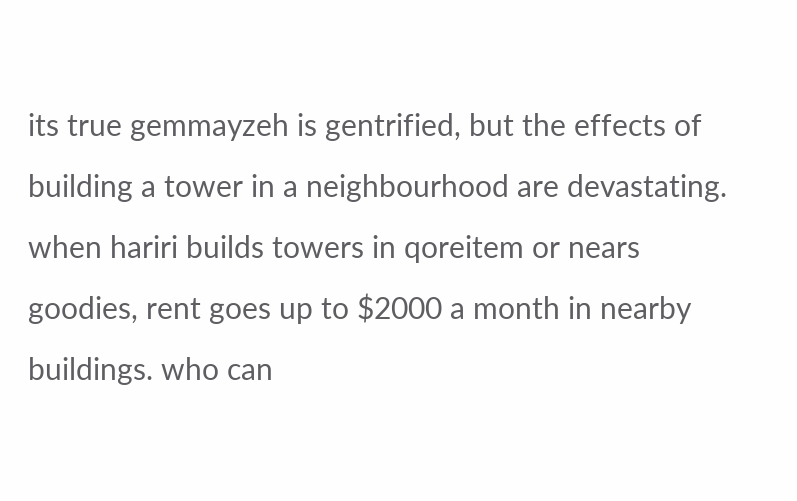its true gemmayzeh is gentrified, but the effects of building a tower in a neighbourhood are devastating. when hariri builds towers in qoreitem or nears goodies, rent goes up to $2000 a month in nearby buildings. who can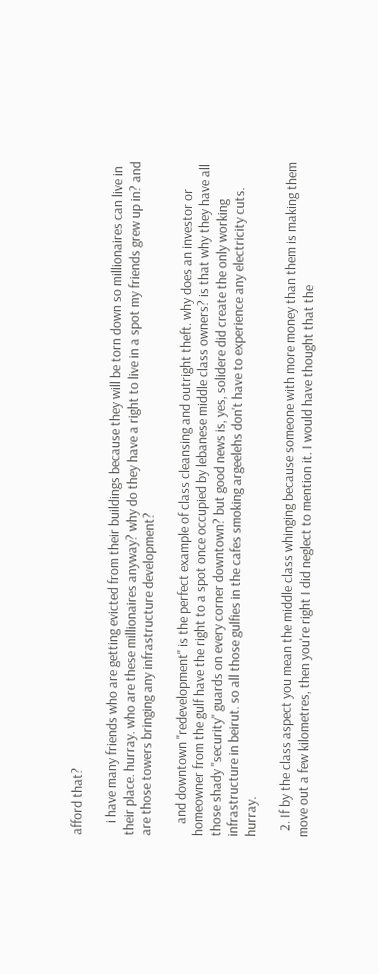afford that?

    i have many friends who are getting evicted from their buildings because they will be torn down so millionaires can live in their place. hurray. who are these millionaires anyway? why do they have a right to live in a spot my friends grew up in? and are those towers bringing any infrastructure development?

    and downtown "redevelopment" is the perfect example of class cleansing and outright theft. why does an investor or homeowner from the gulf have the right to a spot once occupied by lebanese middle class owners? is that why they have all those shady "security" guards on every corner downtown? but good news is, yes, solidere did create the only working infrastructure in beirut. so all those gulfies in the cafes smoking argeelehs don't have to experience any electricity cuts. hurray.

  2. If by the class aspect you mean the middle class whinging because someone with more money than them is making them move out a few kilometres, then you're right I did neglect to mention it. I would have thought that the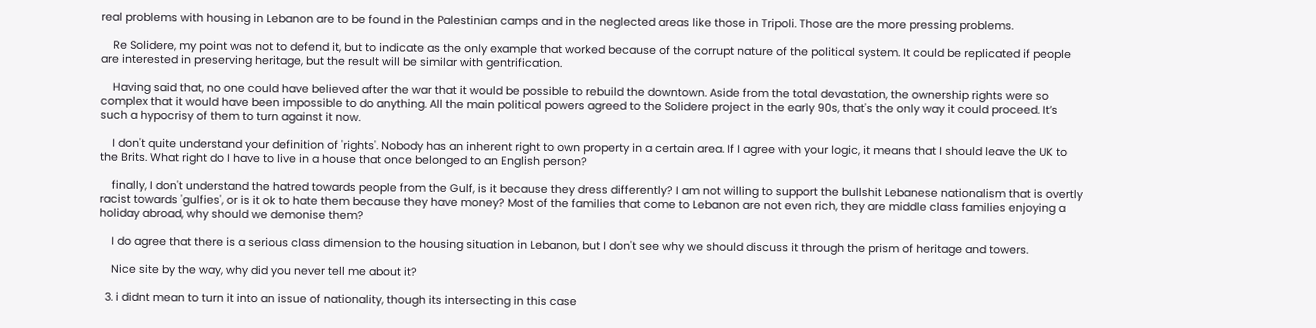real problems with housing in Lebanon are to be found in the Palestinian camps and in the neglected areas like those in Tripoli. Those are the more pressing problems.

    Re Solidere, my point was not to defend it, but to indicate as the only example that worked because of the corrupt nature of the political system. It could be replicated if people are interested in preserving heritage, but the result will be similar with gentrification.

    Having said that, no one could have believed after the war that it would be possible to rebuild the downtown. Aside from the total devastation, the ownership rights were so complex that it would have been impossible to do anything. All the main political powers agreed to the Solidere project in the early 90s, that's the only way it could proceed. It’s such a hypocrisy of them to turn against it now.

    I don't quite understand your definition of 'rights'. Nobody has an inherent right to own property in a certain area. If I agree with your logic, it means that I should leave the UK to the Brits. What right do I have to live in a house that once belonged to an English person?

    finally, I don't understand the hatred towards people from the Gulf, is it because they dress differently? I am not willing to support the bullshit Lebanese nationalism that is overtly racist towards 'gulfies', or is it ok to hate them because they have money? Most of the families that come to Lebanon are not even rich, they are middle class families enjoying a holiday abroad, why should we demonise them?

    I do agree that there is a serious class dimension to the housing situation in Lebanon, but I don't see why we should discuss it through the prism of heritage and towers.

    Nice site by the way, why did you never tell me about it?

  3. i didnt mean to turn it into an issue of nationality, though its intersecting in this case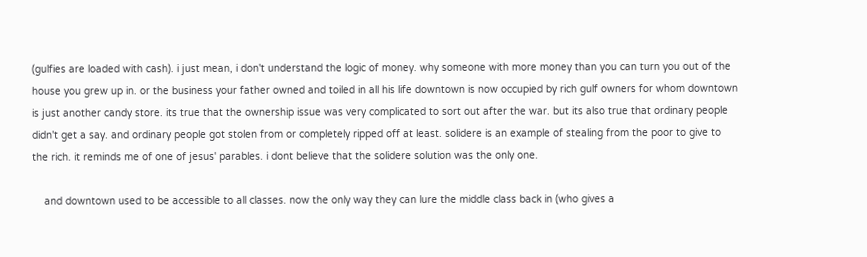(gulfies are loaded with cash). i just mean, i don't understand the logic of money. why someone with more money than you can turn you out of the house you grew up in. or the business your father owned and toiled in all his life downtown is now occupied by rich gulf owners for whom downtown is just another candy store. its true that the ownership issue was very complicated to sort out after the war. but its also true that ordinary people didn't get a say. and ordinary people got stolen from or completely ripped off at least. solidere is an example of stealing from the poor to give to the rich. it reminds me of one of jesus' parables. i dont believe that the solidere solution was the only one.

    and downtown used to be accessible to all classes. now the only way they can lure the middle class back in (who gives a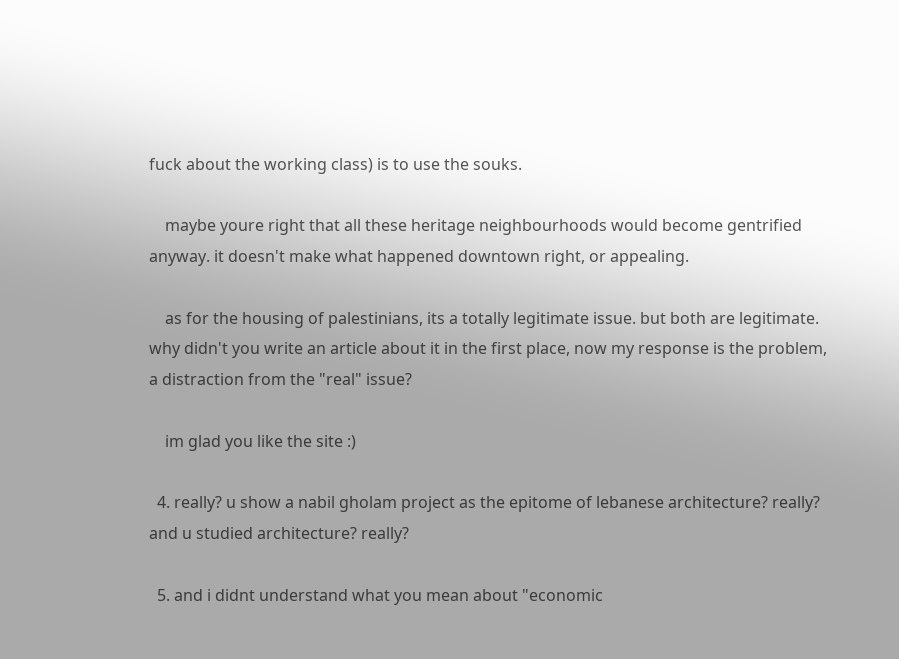fuck about the working class) is to use the souks.

    maybe youre right that all these heritage neighbourhoods would become gentrified anyway. it doesn't make what happened downtown right, or appealing.

    as for the housing of palestinians, its a totally legitimate issue. but both are legitimate. why didn't you write an article about it in the first place, now my response is the problem, a distraction from the "real" issue?

    im glad you like the site :)

  4. really? u show a nabil gholam project as the epitome of lebanese architecture? really? and u studied architecture? really?

  5. and i didnt understand what you mean about "economic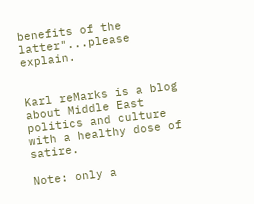benefits of the latter"...please explain.


Karl reMarks is a blog about Middle East politics and culture with a healthy dose of satire.

Note: only a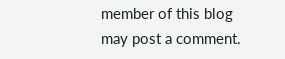member of this blog may post a comment.